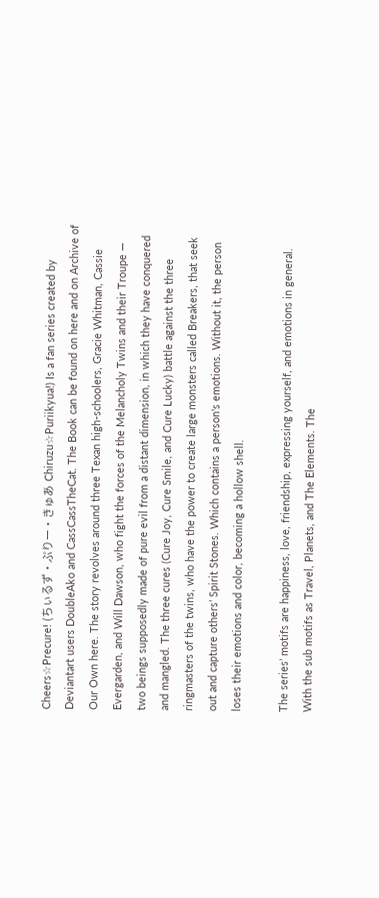Cheers☆Precure! (ちぃるず・ぷりー・きゅあ  Chiruzu☆Puriikyua!) Is a fan series created by Deviantart users DoubleAko and CassCassTheCat. The Book can be found on here and on Archive of Our Own here. The story revolves around three Texan high-schoolers, Gracie Whitman, Cassie Evergarden, and Will Dawson, who fight the forces of the Melancholy Twins and their Troupe — two beings supposedly made of pure evil from a distant dimension, in which they have conquered and mangled. The three cures (Cure Joy, Cure Smile, and Cure Lucky) battle against the three ringmasters of the twins, who have the power to create large monsters called Breakers, that seek out and capture others’ Spirit Stones. Which contains a person's emotions. Without it, the person loses their emotions and color, becoming a hollow shell.

The series’ motifs are happiness, love, friendship, expressing yourself, and emotions in general. With the sub motifs as Travel, Planets, and The Elements. The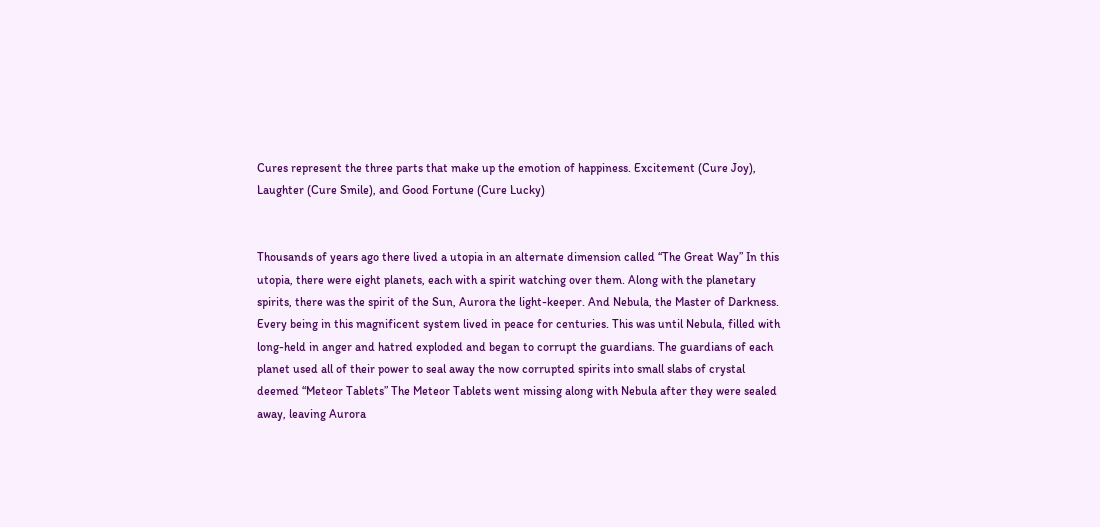Cures represent the three parts that make up the emotion of happiness. Excitement (Cure Joy), Laughter (Cure Smile), and Good Fortune (Cure Lucky)


Thousands of years ago there lived a utopia in an alternate dimension called “The Great Way” In this utopia, there were eight planets, each with a spirit watching over them. Along with the planetary spirits, there was the spirit of the Sun, Aurora the light-keeper. And Nebula, the Master of Darkness. Every being in this magnificent system lived in peace for centuries. This was until Nebula, filled with long-held in anger and hatred exploded and began to corrupt the guardians. The guardians of each planet used all of their power to seal away the now corrupted spirits into small slabs of crystal deemed “Meteor Tablets” The Meteor Tablets went missing along with Nebula after they were sealed away, leaving Aurora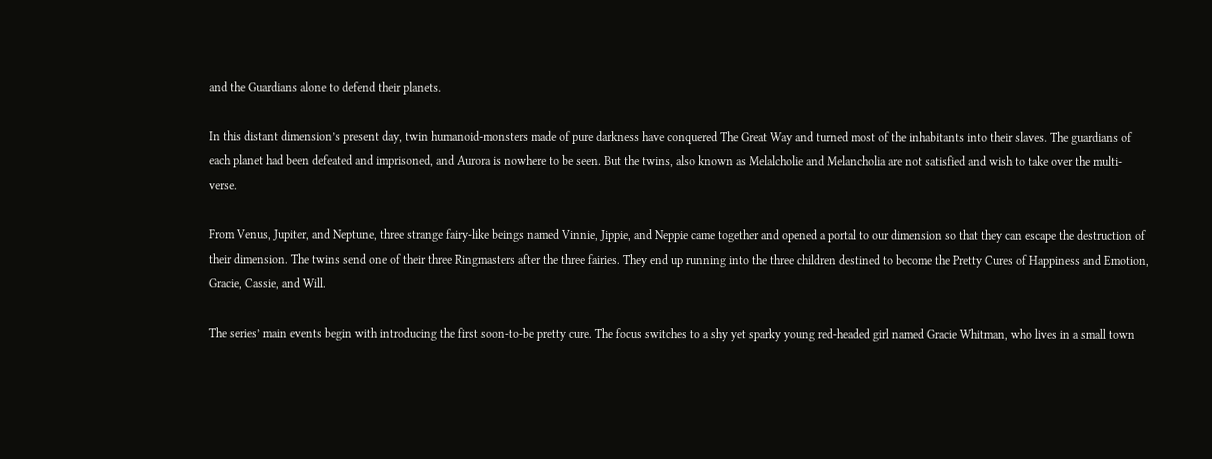and the Guardians alone to defend their planets.

In this distant dimension’s present day, twin humanoid-monsters made of pure darkness have conquered The Great Way and turned most of the inhabitants into their slaves. The guardians of each planet had been defeated and imprisoned, and Aurora is nowhere to be seen. But the twins, also known as Melalcholie and Melancholia are not satisfied and wish to take over the multi-verse.

From Venus, Jupiter, and Neptune, three strange fairy-like beings named Vinnie, Jippie, and Neppie came together and opened a portal to our dimension so that they can escape the destruction of their dimension. The twins send one of their three Ringmasters after the three fairies. They end up running into the three children destined to become the Pretty Cures of Happiness and Emotion, Gracie, Cassie, and Will.

The series’ main events begin with introducing the first soon-to-be pretty cure. The focus switches to a shy yet sparky young red-headed girl named Gracie Whitman, who lives in a small town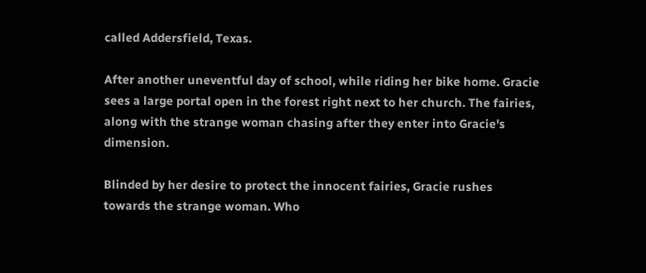called Addersfield, Texas.

After another uneventful day of school, while riding her bike home. Gracie sees a large portal open in the forest right next to her church. The fairies, along with the strange woman chasing after they enter into Gracie's dimension.

Blinded by her desire to protect the innocent fairies, Gracie rushes towards the strange woman. Who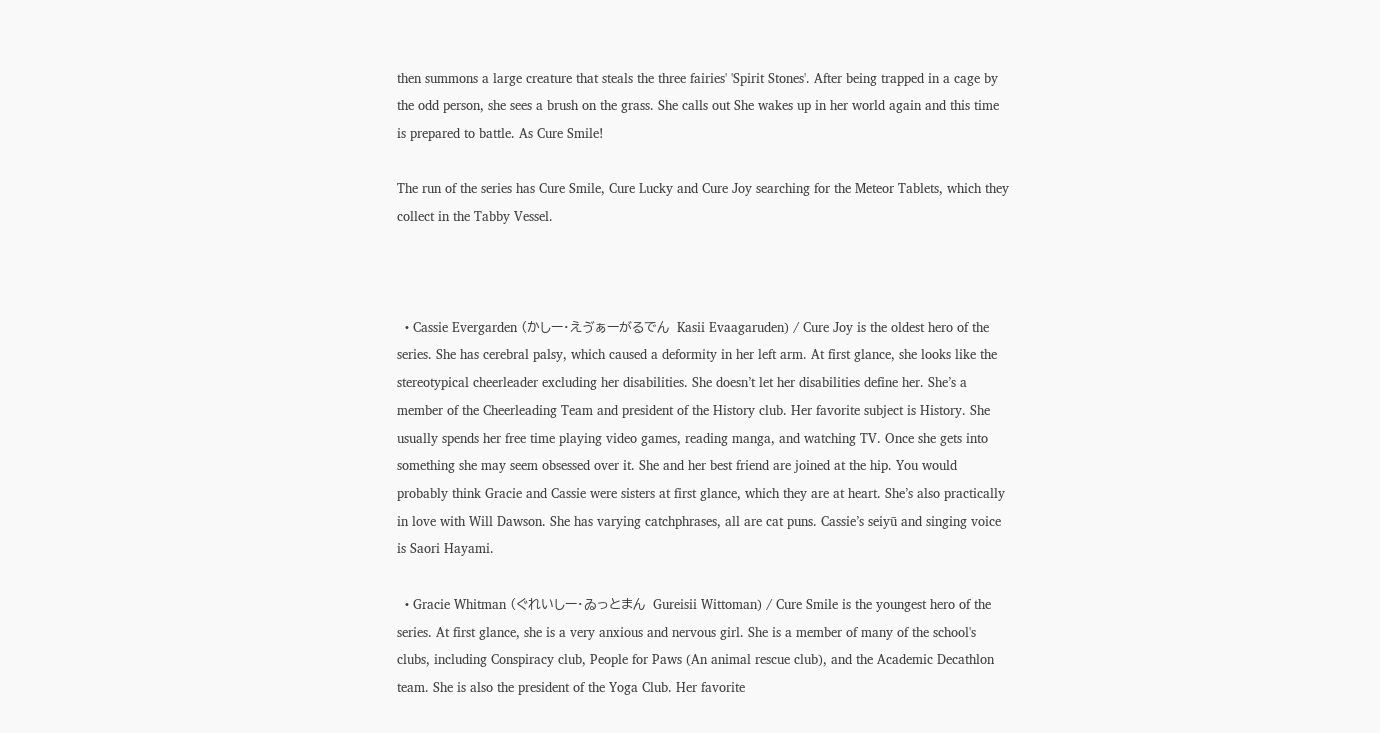then summons a large creature that steals the three fairies' 'Spirit Stones'. After being trapped in a cage by the odd person, she sees a brush on the grass. She calls out She wakes up in her world again and this time is prepared to battle. As Cure Smile!

The run of the series has Cure Smile, Cure Lucky and Cure Joy searching for the Meteor Tablets, which they collect in the Tabby Vessel.



  • Cassie Evergarden (かしー・えゔぁーがるでん  Kasii Evaagaruden) / Cure Joy is the oldest hero of the series. She has cerebral palsy, which caused a deformity in her left arm. At first glance, she looks like the stereotypical cheerleader excluding her disabilities. She doesn’t let her disabilities define her. She’s a member of the Cheerleading Team and president of the History club. Her favorite subject is History. She usually spends her free time playing video games, reading manga, and watching TV. Once she gets into something she may seem obsessed over it. She and her best friend are joined at the hip. You would probably think Gracie and Cassie were sisters at first glance, which they are at heart. She’s also practically in love with Will Dawson. She has varying catchphrases, all are cat puns. Cassie’s seiyū and singing voice is Saori Hayami.

  • Gracie Whitman (ぐれいしー・ゐっとまん  Gureisii Wittoman) / Cure Smile is the youngest hero of the series. At first glance, she is a very anxious and nervous girl. She is a member of many of the school's clubs, including Conspiracy club, People for Paws (An animal rescue club), and the Academic Decathlon team. She is also the president of the Yoga Club. Her favorite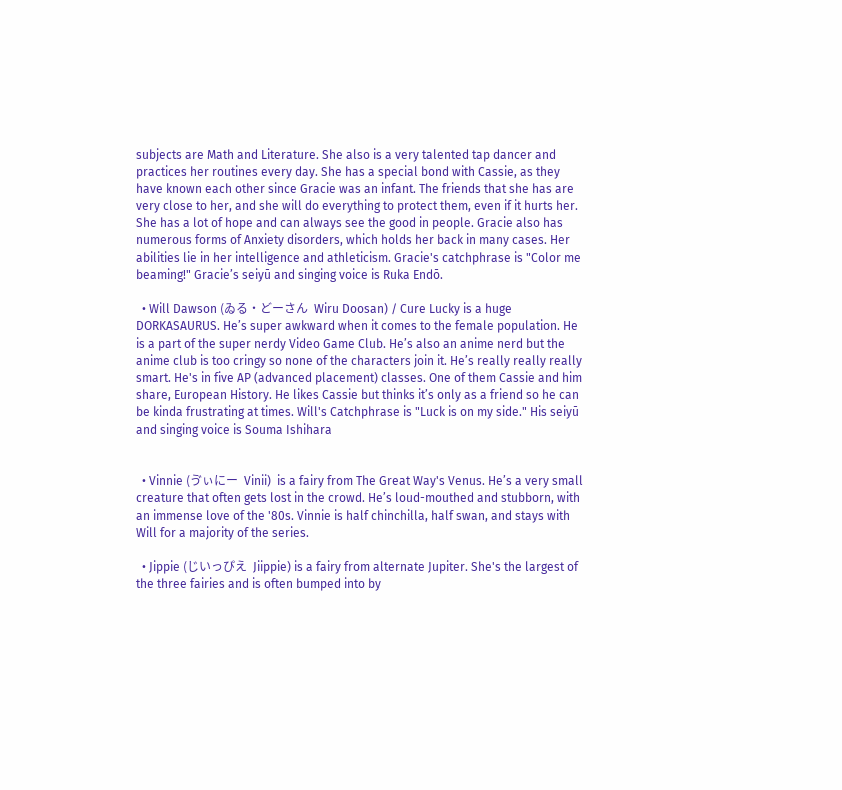subjects are Math and Literature. She also is a very talented tap dancer and practices her routines every day. She has a special bond with Cassie, as they have known each other since Gracie was an infant. The friends that she has are very close to her, and she will do everything to protect them, even if it hurts her. She has a lot of hope and can always see the good in people. Gracie also has numerous forms of Anxiety disorders, which holds her back in many cases. Her abilities lie in her intelligence and athleticism. Gracie's catchphrase is "Color me beaming!" Gracie’s seiyū and singing voice is Ruka Endō.

  • Will Dawson (ゐる・どーさん  Wiru Doosan) / Cure Lucky is a huge DORKASAURUS. He’s super awkward when it comes to the female population. He is a part of the super nerdy Video Game Club. He’s also an anime nerd but the anime club is too cringy so none of the characters join it. He’s really really really smart. He's in five AP (advanced placement) classes. One of them Cassie and him share, European History. He likes Cassie but thinks it’s only as a friend so he can be kinda frustrating at times. Will's Catchphrase is "Luck is on my side." His seiyū and singing voice is Souma Ishihara


  • Vinnie (ゔぃにー  Vinii)  is a fairy from The Great Way's Venus. He’s a very small creature that often gets lost in the crowd. He’s loud-mouthed and stubborn, with an immense love of the '80s. Vinnie is half chinchilla, half swan, and stays with Will for a majority of the series.

  • Jippie (じいっぴえ  Jiippie) is a fairy from alternate Jupiter. She's the largest of the three fairies and is often bumped into by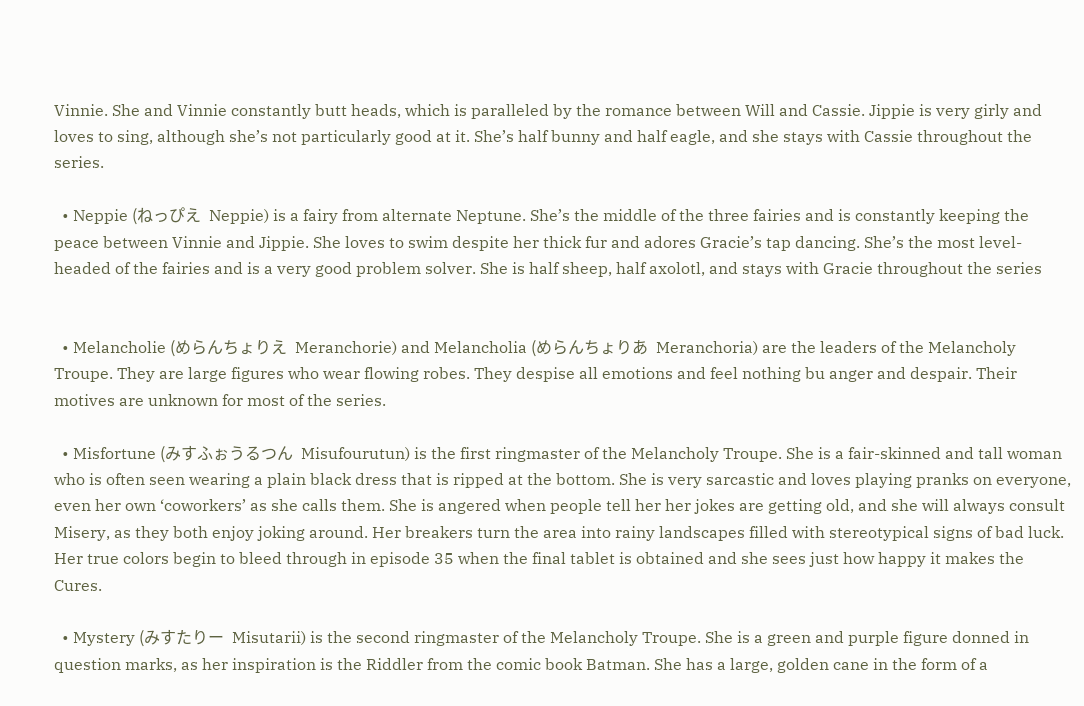Vinnie. She and Vinnie constantly butt heads, which is paralleled by the romance between Will and Cassie. Jippie is very girly and loves to sing, although she’s not particularly good at it. She’s half bunny and half eagle, and she stays with Cassie throughout the series.

  • Neppie (ねっぴえ  Neppie) is a fairy from alternate Neptune. She’s the middle of the three fairies and is constantly keeping the peace between Vinnie and Jippie. She loves to swim despite her thick fur and adores Gracie’s tap dancing. She’s the most level-headed of the fairies and is a very good problem solver. She is half sheep, half axolotl, and stays with Gracie throughout the series


  • Melancholie (めらんちょりえ  Meranchorie) and Melancholia (めらんちょりあ  Meranchoria) are the leaders of the Melancholy Troupe. They are large figures who wear flowing robes. They despise all emotions and feel nothing bu anger and despair. Their motives are unknown for most of the series.

  • Misfortune (みすふぉうるつん  Misufourutun) is the first ringmaster of the Melancholy Troupe. She is a fair-skinned and tall woman who is often seen wearing a plain black dress that is ripped at the bottom. She is very sarcastic and loves playing pranks on everyone, even her own ‘coworkers’ as she calls them. She is angered when people tell her her jokes are getting old, and she will always consult Misery, as they both enjoy joking around. Her breakers turn the area into rainy landscapes filled with stereotypical signs of bad luck. Her true colors begin to bleed through in episode 35 when the final tablet is obtained and she sees just how happy it makes the Cures.

  • Mystery (みすたりー  Misutarii) is the second ringmaster of the Melancholy Troupe. She is a green and purple figure donned in question marks, as her inspiration is the Riddler from the comic book Batman. She has a large, golden cane in the form of a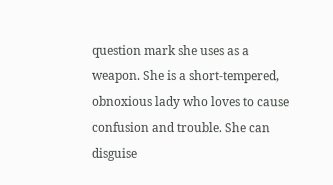question mark she uses as a weapon. She is a short-tempered, obnoxious lady who loves to cause confusion and trouble. She can disguise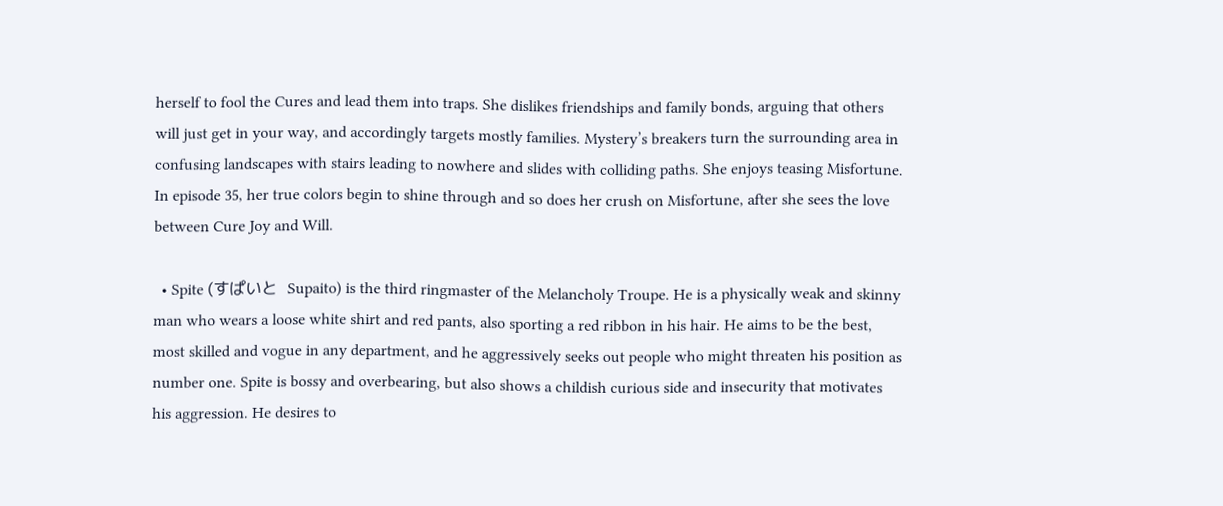herself to fool the Cures and lead them into traps. She dislikes friendships and family bonds, arguing that others will just get in your way, and accordingly targets mostly families. Mystery’s breakers turn the surrounding area in confusing landscapes with stairs leading to nowhere and slides with colliding paths. She enjoys teasing Misfortune. In episode 35, her true colors begin to shine through and so does her crush on Misfortune, after she sees the love between Cure Joy and Will.

  • Spite (すぱいと  Supaito) is the third ringmaster of the Melancholy Troupe. He is a physically weak and skinny man who wears a loose white shirt and red pants, also sporting a red ribbon in his hair. He aims to be the best, most skilled and vogue in any department, and he aggressively seeks out people who might threaten his position as number one. Spite is bossy and overbearing, but also shows a childish curious side and insecurity that motivates his aggression. He desires to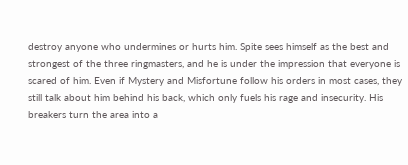destroy anyone who undermines or hurts him. Spite sees himself as the best and strongest of the three ringmasters, and he is under the impression that everyone is scared of him. Even if Mystery and Misfortune follow his orders in most cases, they still talk about him behind his back, which only fuels his rage and insecurity. His breakers turn the area into a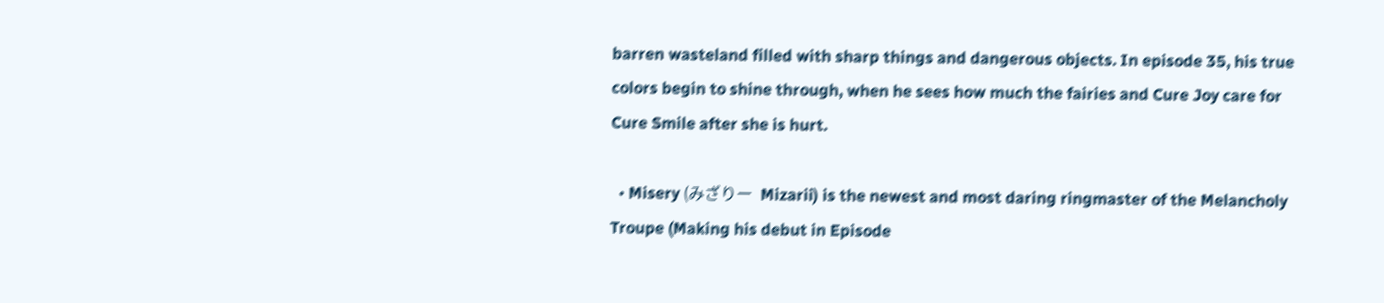barren wasteland filled with sharp things and dangerous objects. In episode 35, his true colors begin to shine through, when he sees how much the fairies and Cure Joy care for Cure Smile after she is hurt.

  • Misery (みざりー  Mizarii) is the newest and most daring ringmaster of the Melancholy Troupe (Making his debut in Episode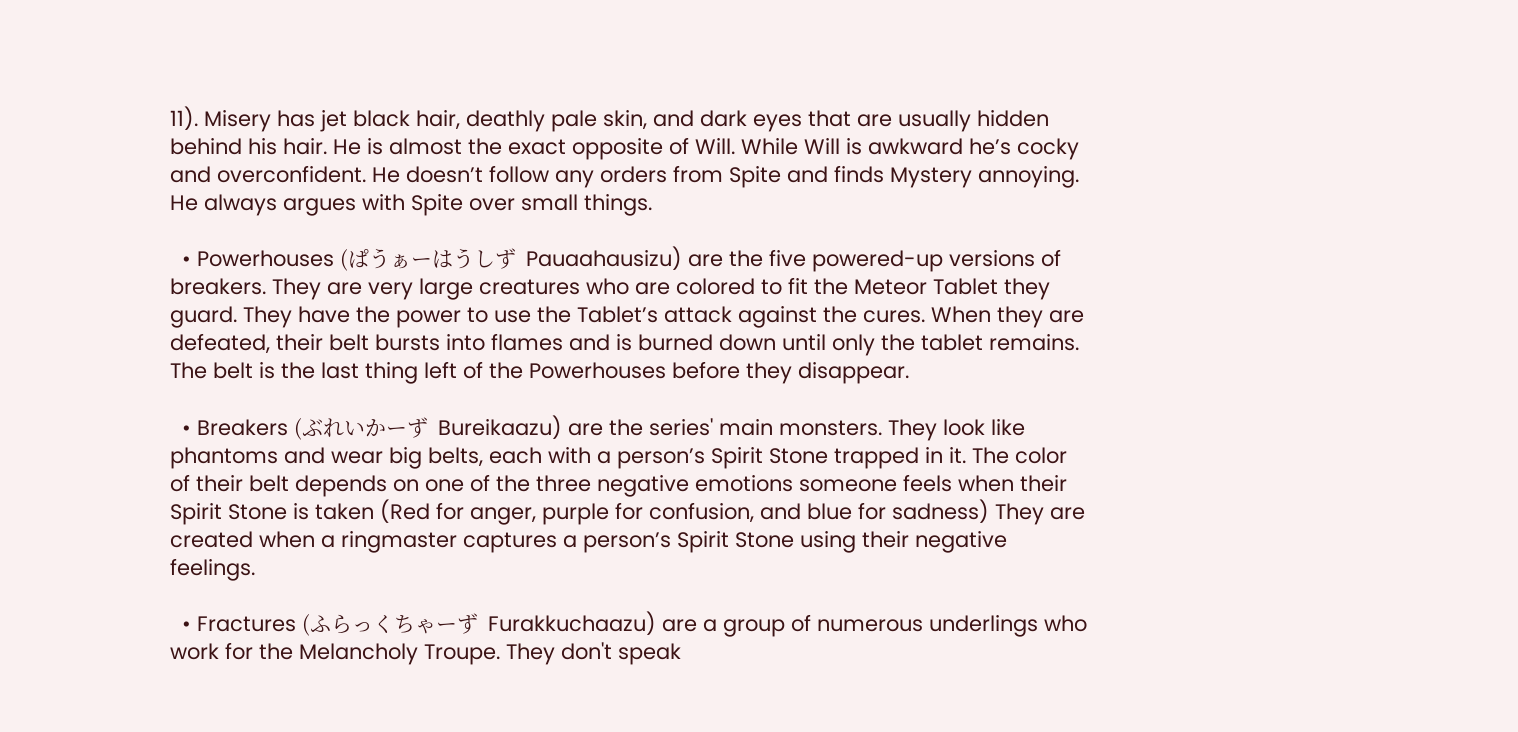11). Misery has jet black hair, deathly pale skin, and dark eyes that are usually hidden behind his hair. He is almost the exact opposite of Will. While Will is awkward he’s cocky and overconfident. He doesn’t follow any orders from Spite and finds Mystery annoying. He always argues with Spite over small things.

  • Powerhouses (ぱうぁーはうしず  Pauaahausizu) are the five powered-up versions of breakers. They are very large creatures who are colored to fit the Meteor Tablet they guard. They have the power to use the Tablet’s attack against the cures. When they are defeated, their belt bursts into flames and is burned down until only the tablet remains. The belt is the last thing left of the Powerhouses before they disappear.

  • Breakers (ぶれいかーず  Bureikaazu) are the series' main monsters. They look like phantoms and wear big belts, each with a person’s Spirit Stone trapped in it. The color of their belt depends on one of the three negative emotions someone feels when their Spirit Stone is taken (Red for anger, purple for confusion, and blue for sadness) They are created when a ringmaster captures a person’s Spirit Stone using their negative feelings.

  • Fractures (ふらっくちゃーず  Furakkuchaazu) are a group of numerous underlings who work for the Melancholy Troupe. They don't speak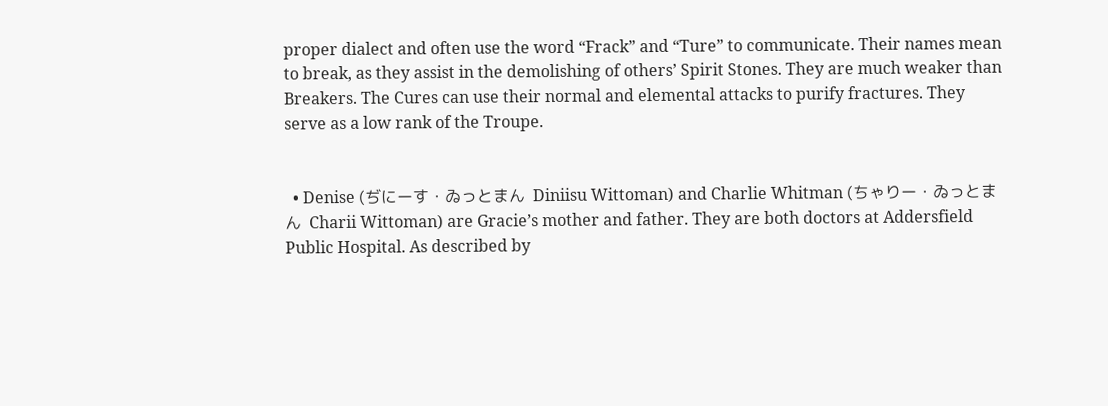proper dialect and often use the word “Frack” and “Ture” to communicate. Their names mean to break, as they assist in the demolishing of others’ Spirit Stones. They are much weaker than Breakers. The Cures can use their normal and elemental attacks to purify fractures. They serve as a low rank of the Troupe.


  • Denise (ぢにーす・ゐっとまん  Diniisu Wittoman) and Charlie Whitman (ちゃりー・ゐっとまん  Charii Wittoman) are Gracie’s mother and father. They are both doctors at Addersfield Public Hospital. As described by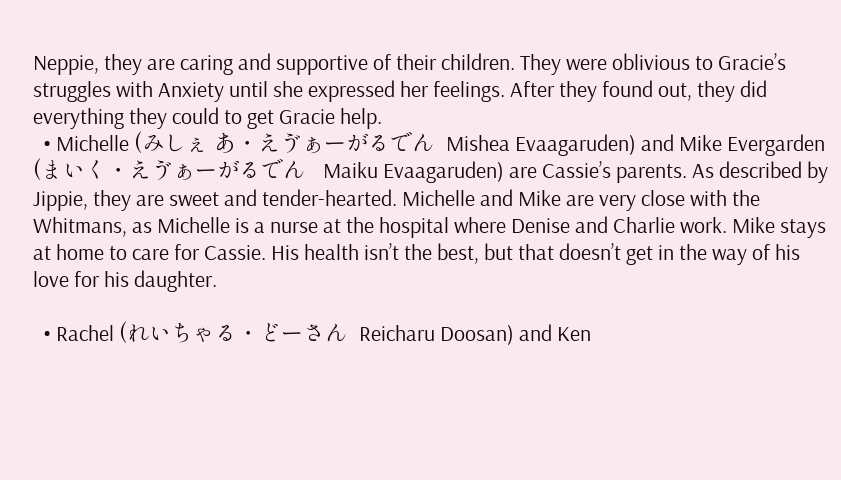Neppie, they are caring and supportive of their children. They were oblivious to Gracie’s struggles with Anxiety until she expressed her feelings. After they found out, they did everything they could to get Gracie help.
  • Michelle (みしぇ あ・えゔぁーがるでん  Mishea Evaagaruden) and Mike Evergarden (まいく・えゔぁーがるでん   Maiku Evaagaruden) are Cassie’s parents. As described by Jippie, they are sweet and tender-hearted. Michelle and Mike are very close with the Whitmans, as Michelle is a nurse at the hospital where Denise and Charlie work. Mike stays at home to care for Cassie. His health isn’t the best, but that doesn’t get in the way of his love for his daughter.

  • Rachel (れいちゃる・どーさん  Reicharu Doosan) and Ken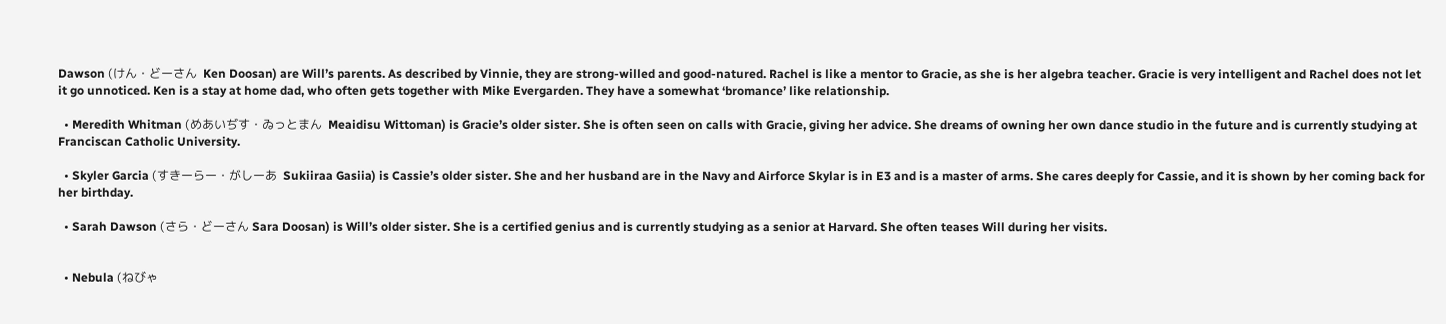Dawson (けん・どーさん  Ken Doosan) are Will’s parents. As described by Vinnie, they are strong-willed and good-natured. Rachel is like a mentor to Gracie, as she is her algebra teacher. Gracie is very intelligent and Rachel does not let it go unnoticed. Ken is a stay at home dad, who often gets together with Mike Evergarden. They have a somewhat ‘bromance’ like relationship.

  • Meredith Whitman (めあいぢす・ゐっとまん  Meaidisu Wittoman) is Gracie’s older sister. She is often seen on calls with Gracie, giving her advice. She dreams of owning her own dance studio in the future and is currently studying at Franciscan Catholic University.

  • Skyler Garcia (すきーらー・がしーあ  Sukiiraa Gasiia) is Cassie’s older sister. She and her husband are in the Navy and Airforce Skylar is in E3 and is a master of arms. She cares deeply for Cassie, and it is shown by her coming back for her birthday.

  • Sarah Dawson (さら・どーさん Sara Doosan) is Will’s older sister. She is a certified genius and is currently studying as a senior at Harvard. She often teases Will during her visits.


  • Nebula (ねびゃ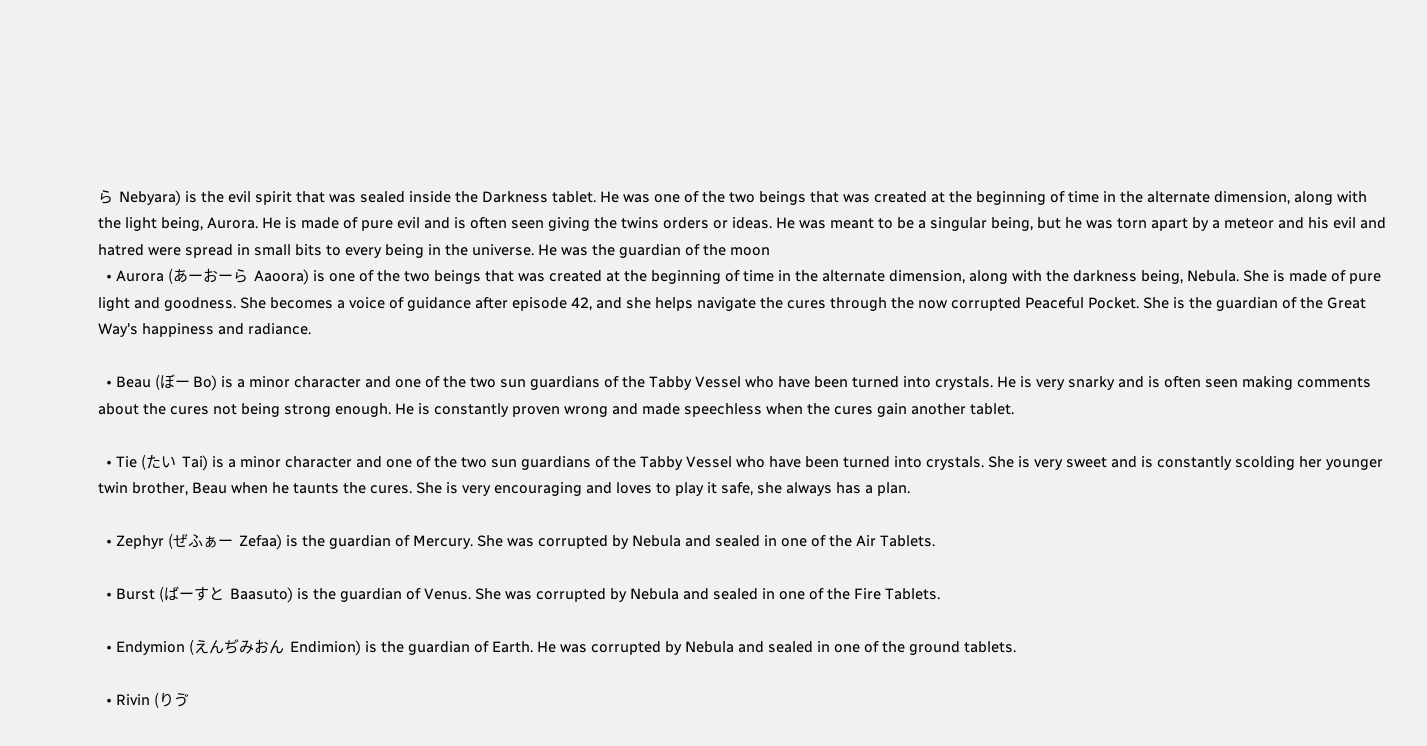ら  Nebyara) is the evil spirit that was sealed inside the Darkness tablet. He was one of the two beings that was created at the beginning of time in the alternate dimension, along with the light being, Aurora. He is made of pure evil and is often seen giving the twins orders or ideas. He was meant to be a singular being, but he was torn apart by a meteor and his evil and hatred were spread in small bits to every being in the universe. He was the guardian of the moon
  • Aurora (あーおーら  Aaoora) is one of the two beings that was created at the beginning of time in the alternate dimension, along with the darkness being, Nebula. She is made of pure light and goodness. She becomes a voice of guidance after episode 42, and she helps navigate the cures through the now corrupted Peaceful Pocket. She is the guardian of the Great Way's happiness and radiance.

  • Beau (ぼー Bo) is a minor character and one of the two sun guardians of the Tabby Vessel who have been turned into crystals. He is very snarky and is often seen making comments about the cures not being strong enough. He is constantly proven wrong and made speechless when the cures gain another tablet.

  • Tie (たい  Tai) is a minor character and one of the two sun guardians of the Tabby Vessel who have been turned into crystals. She is very sweet and is constantly scolding her younger twin brother, Beau when he taunts the cures. She is very encouraging and loves to play it safe, she always has a plan.

  • Zephyr (ぜふぁー  Zefaa) is the guardian of Mercury. She was corrupted by Nebula and sealed in one of the Air Tablets.

  • Burst (ばーすと  Baasuto) is the guardian of Venus. She was corrupted by Nebula and sealed in one of the Fire Tablets.

  • Endymion (えんぢみおん  Endimion) is the guardian of Earth. He was corrupted by Nebula and sealed in one of the ground tablets.

  • Rivin (りゔ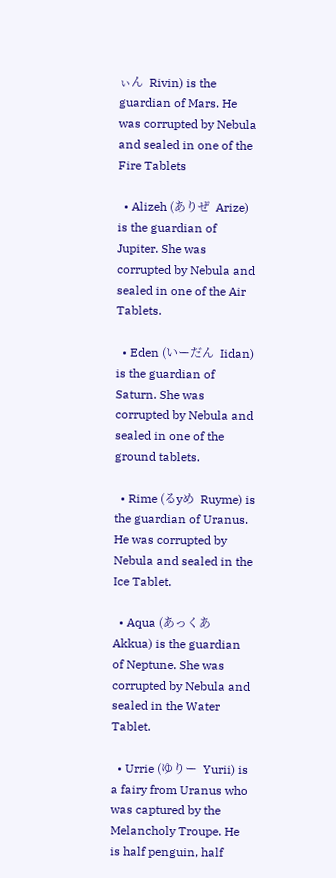ぃん  Rivin) is the guardian of Mars. He was corrupted by Nebula and sealed in one of the Fire Tablets

  • Alizeh (ありぜ  Arize) is the guardian of Jupiter. She was corrupted by Nebula and sealed in one of the Air Tablets.

  • Eden (いーだん  Iidan) is the guardian of Saturn. She was corrupted by Nebula and sealed in one of the ground tablets.

  • Rime (るyめ  Ruyme) is the guardian of Uranus. He was corrupted by Nebula and sealed in the Ice Tablet.

  • Aqua (あっくあ  Akkua) is the guardian of Neptune. She was corrupted by Nebula and sealed in the Water Tablet.

  • Urrie (ゆりー  Yurii) is a fairy from Uranus who was captured by the Melancholy Troupe. He is half penguin, half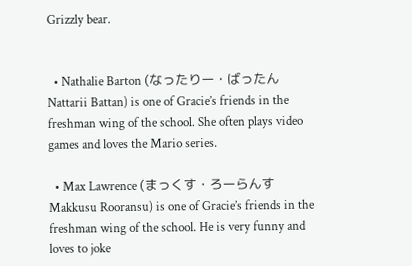Grizzly bear.


  • Nathalie Barton (なったりー・ばったん  Nattarii Battan) is one of Gracie’s friends in the freshman wing of the school. She often plays video games and loves the Mario series.

  • Max Lawrence (まっくす・ろーらんす  Makkusu Rooransu) is one of Gracie’s friends in the freshman wing of the school. He is very funny and loves to joke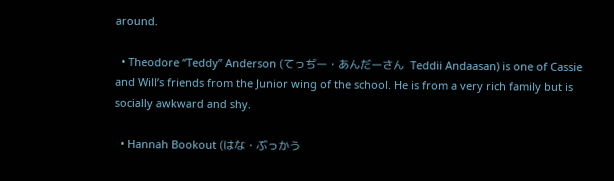around.

  • Theodore “Teddy” Anderson (てっぢー・あんだーさん  Teddii Andaasan) is one of Cassie and Will’s friends from the Junior wing of the school. He is from a very rich family but is socially awkward and shy.

  • Hannah Bookout (はな・ぶっかう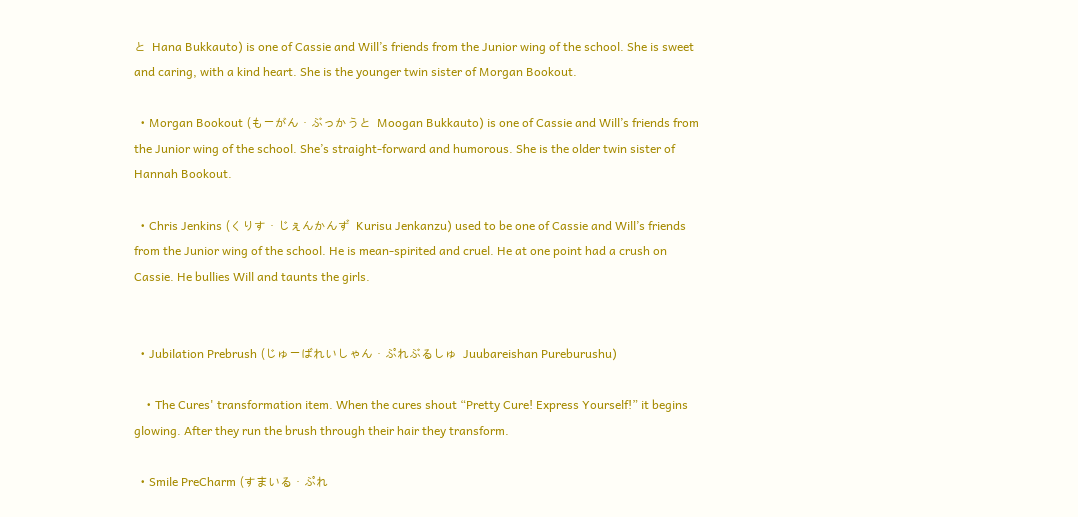と  Hana Bukkauto) is one of Cassie and Will’s friends from the Junior wing of the school. She is sweet and caring, with a kind heart. She is the younger twin sister of Morgan Bookout.

  • Morgan Bookout (もーがん・ぶっかうと  Moogan Bukkauto) is one of Cassie and Will’s friends from the Junior wing of the school. She’s straight-forward and humorous. She is the older twin sister of Hannah Bookout.

  • Chris Jenkins (くりす・じぇんかんず  Kurisu Jenkanzu) used to be one of Cassie and Will’s friends from the Junior wing of the school. He is mean-spirited and cruel. He at one point had a crush on Cassie. He bullies Will and taunts the girls.


  • Jubilation Prebrush (じゅーばれいしゃん・ぷれぶるしゅ  Juubareishan Pureburushu)

    • The Cures' transformation item. When the cures shout “Pretty Cure! Express Yourself!” it begins glowing. After they run the brush through their hair they transform.

  • Smile PreCharm (すまいる・ぷれ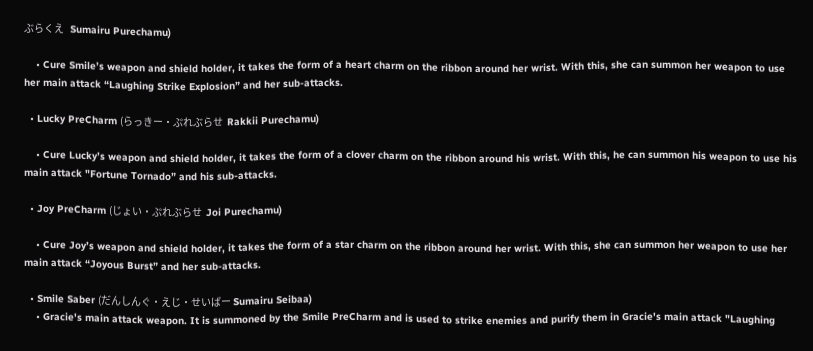ぶらくえ   Sumairu Purechamu)

    • Cure Smile’s weapon and shield holder, it takes the form of a heart charm on the ribbon around her wrist. With this, she can summon her weapon to use her main attack “Laughing Strike Explosion” and her sub-attacks.

  • Lucky PreCharm (らっきー・ぷれぶらせ  Rakkii Purechamu)

    • Cure Lucky’s weapon and shield holder, it takes the form of a clover charm on the ribbon around his wrist. With this, he can summon his weapon to use his main attack "Fortune Tornado” and his sub-attacks.

  • Joy PreCharm (じょい・ぷれぶらせ  Joi Purechamu)

    • Cure Joy’s weapon and shield holder, it takes the form of a star charm on the ribbon around her wrist. With this, she can summon her weapon to use her main attack “Joyous Burst” and her sub-attacks.

  • Smile Saber (だんしんぐ・えじ・せいばー Sumairu Seibaa)
    • Gracie's main attack weapon. It is summoned by the Smile PreCharm and is used to strike enemies and purify them in Gracie's main attack "Laughing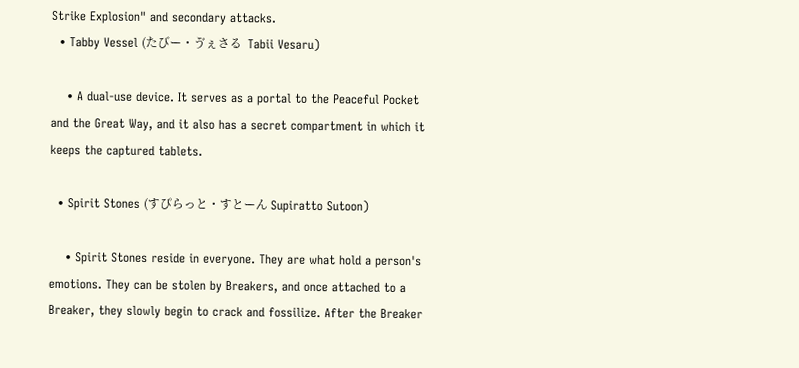Strike Explosion" and secondary attacks.
  • Tabby Vessel (たびー・ゔぇさる  Tabii Vesaru)

    • A dual-use device. It serves as a portal to the Peaceful Pocket and the Great Way, and it also has a secret compartment in which it keeps the captured tablets.

  • Spirit Stones (すぴらっと・すとーん Supiratto Sutoon)

    • Spirit Stones reside in everyone. They are what hold a person's emotions. They can be stolen by Breakers, and once attached to a Breaker, they slowly begin to crack and fossilize. After the Breaker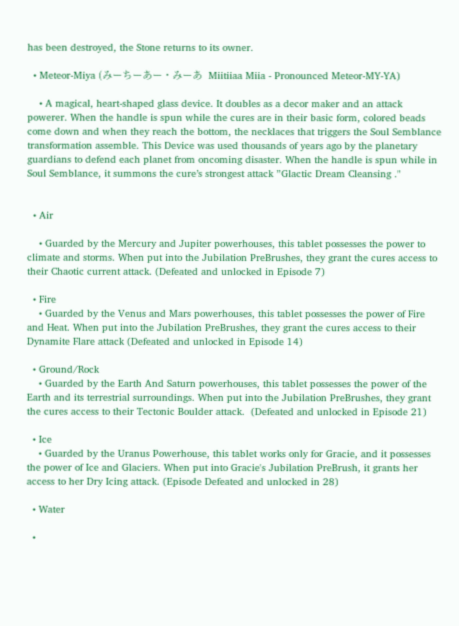has been destroyed, the Stone returns to its owner.

  • Meteor-Miya (みーちーあー・みーあ  Miitiiaa Miia - Pronounced Meteor-MY-YA)

    • A magical, heart-shaped glass device. It doubles as a decor maker and an attack powerer. When the handle is spun while the cures are in their basic form, colored beads come down and when they reach the bottom, the necklaces that triggers the Soul Semblance transformation assemble. This Device was used thousands of years ago by the planetary guardians to defend each planet from oncoming disaster. When the handle is spun while in Soul Semblance, it summons the cure’s strongest attack ”Glactic Dream Cleansing ."


  • Air

    • Guarded by the Mercury and Jupiter powerhouses, this tablet possesses the power to climate and storms. When put into the Jubilation PreBrushes, they grant the cures access to their Chaotic current attack. (Defeated and unlocked in Episode 7)

  • Fire
    • Guarded by the Venus and Mars powerhouses, this tablet possesses the power of Fire and Heat. When put into the Jubilation PreBrushes, they grant the cures access to their Dynamite Flare attack (Defeated and unlocked in Episode 14)

  • Ground/Rock
    • Guarded by the Earth And Saturn powerhouses, this tablet possesses the power of the Earth and its terrestrial surroundings. When put into the Jubilation PreBrushes, they grant the cures access to their Tectonic Boulder attack.  (Defeated and unlocked in Episode 21)

  • Ice
    • Guarded by the Uranus Powerhouse, this tablet works only for Gracie, and it possesses the power of Ice and Glaciers. When put into Gracie's Jubilation PreBrush, it grants her access to her Dry Icing attack. (Episode Defeated and unlocked in 28)

  • Water

  •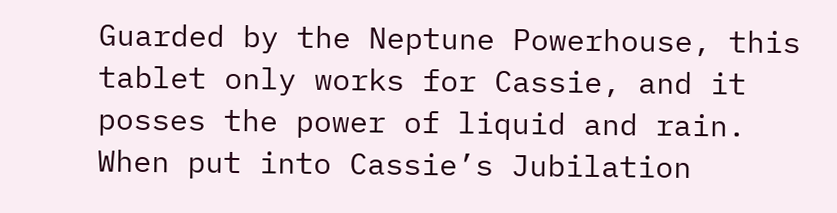Guarded by the Neptune Powerhouse, this tablet only works for Cassie, and it posses the power of liquid and rain. When put into Cassie’s Jubilation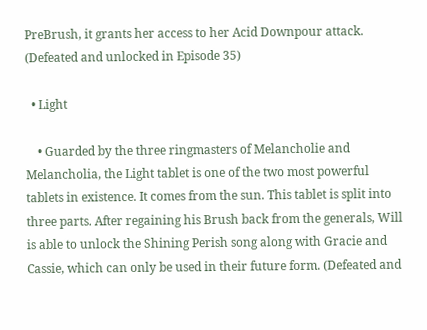PreBrush, it grants her access to her Acid Downpour attack.  (Defeated and unlocked in Episode 35)

  • Light

    • Guarded by the three ringmasters of Melancholie and Melancholia, the Light tablet is one of the two most powerful tablets in existence. It comes from the sun. This tablet is split into three parts. After regaining his Brush back from the generals, Will is able to unlock the Shining Perish song along with Gracie and Cassie, which can only be used in their future form. (Defeated and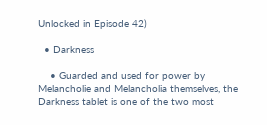Unlocked in Episode 42)

  • Darkness

    • Guarded and used for power by Melancholie and Melancholia themselves, the Darkness tablet is one of the two most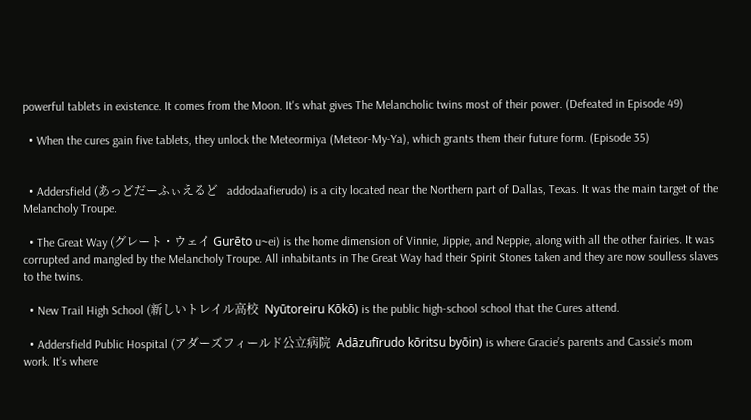powerful tablets in existence. It comes from the Moon. It's what gives The Melancholic twins most of their power. (Defeated in Episode 49)

  • When the cures gain five tablets, they unlock the Meteormiya (Meteor-My-Ya), which grants them their future form. (Episode 35)


  • Addersfield (あっどだーふぃえるど   addodaafierudo) is a city located near the Northern part of Dallas, Texas. It was the main target of the Melancholy Troupe.

  • The Great Way (グレート・ウェイ Gurēto u~ei) is the home dimension of Vinnie, Jippie, and Neppie, along with all the other fairies. It was corrupted and mangled by the Melancholy Troupe. All inhabitants in The Great Way had their Spirit Stones taken and they are now soulless slaves to the twins.

  • New Trail High School (新しいトレイル高校  Nyūtoreiru Kōkō) is the public high-school school that the Cures attend.

  • Addersfield Public Hospital (アダーズフィールド公立病院  Adāzufīrudo kōritsu byōin) is where Gracie’s parents and Cassie’s mom work. It’s where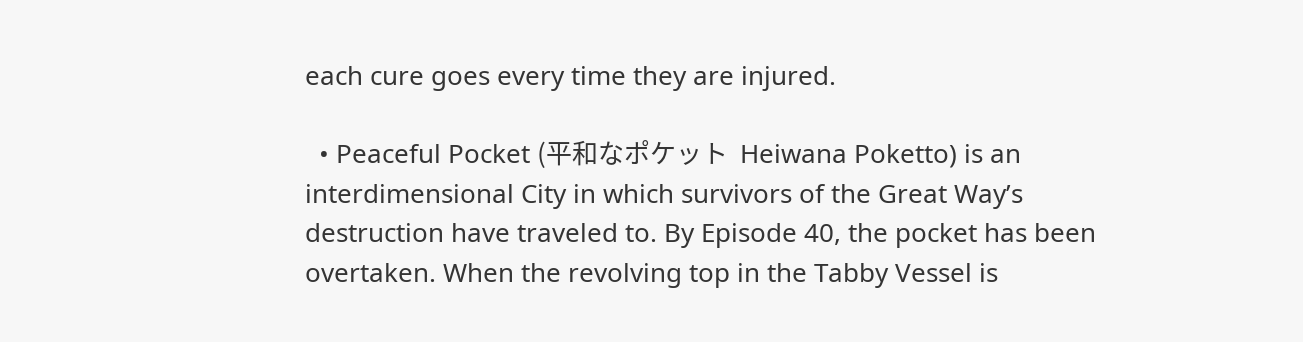each cure goes every time they are injured.

  • Peaceful Pocket (平和なポケット  Heiwana Poketto) is an interdimensional City in which survivors of the Great Way’s destruction have traveled to. By Episode 40, the pocket has been overtaken. When the revolving top in the Tabby Vessel is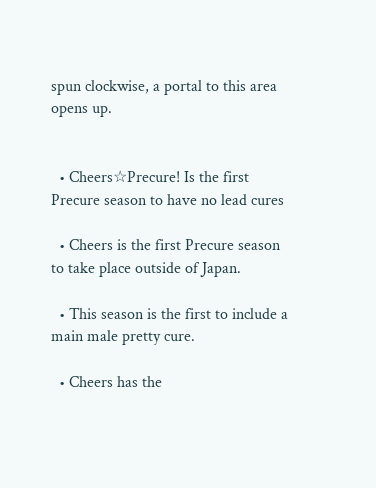spun clockwise, a portal to this area opens up.


  • Cheers☆Precure! Is the first Precure season to have no lead cures

  • Cheers is the first Precure season to take place outside of Japan.

  • This season is the first to include a main male pretty cure.

  • Cheers has the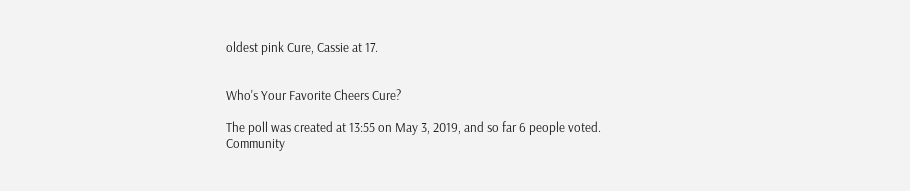oldest pink Cure, Cassie at 17.


Who's Your Favorite Cheers Cure?

The poll was created at 13:55 on May 3, 2019, and so far 6 people voted.
Community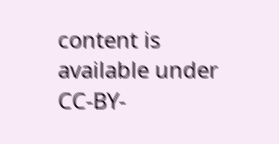content is available under CC-BY-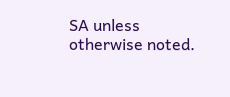SA unless otherwise noted.